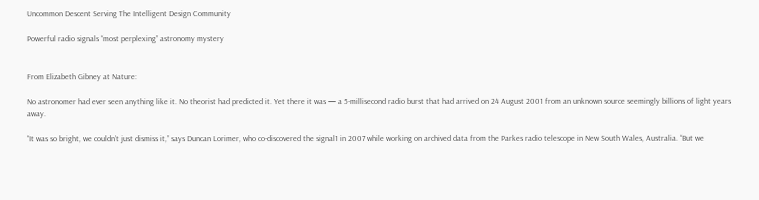Uncommon Descent Serving The Intelligent Design Community

Powerful radio signals “most perplexing” astronomy mystery


From Elizabeth Gibney at Nature:

No astronomer had ever seen anything like it. No theorist had predicted it. Yet there it was — a 5-millisecond radio burst that had arrived on 24 August 2001 from an unknown source seemingly billions of light years away.

“It was so bright, we couldn’t just dismiss it,” says Duncan Lorimer, who co-discovered the signal1 in 2007 while working on archived data from the Parkes radio telescope in New South Wales, Australia. “But we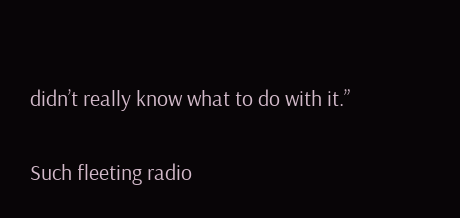didn’t really know what to do with it.”

Such fleeting radio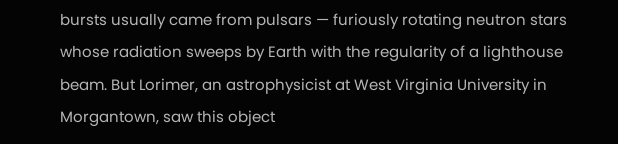bursts usually came from pulsars — furiously rotating neutron stars whose radiation sweeps by Earth with the regularity of a lighthouse beam. But Lorimer, an astrophysicist at West Virginia University in Morgantown, saw this object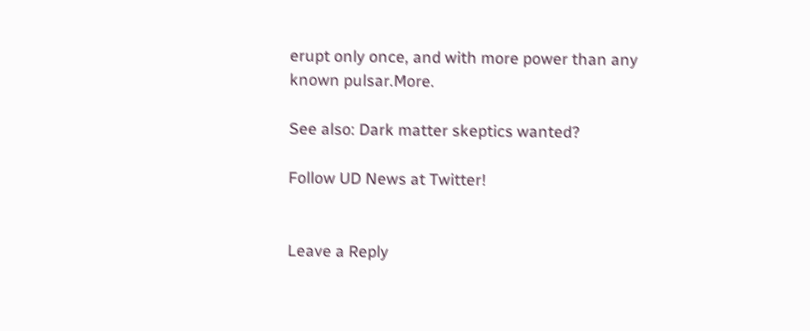erupt only once, and with more power than any known pulsar.More.

See also: Dark matter skeptics wanted?

Follow UD News at Twitter!


Leave a Reply